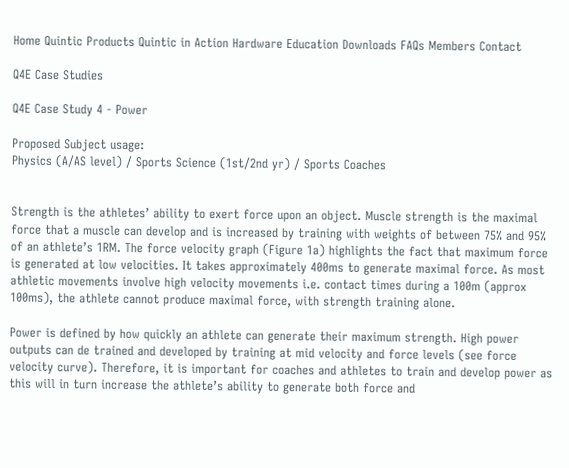Home Quintic Products Quintic in Action Hardware Education Downloads FAQs Members Contact

Q4E Case Studies

Q4E Case Study 4 - Power

Proposed Subject usage:
Physics (A/AS level) / Sports Science (1st/2nd yr) / Sports Coaches


Strength is the athletes’ ability to exert force upon an object. Muscle strength is the maximal force that a muscle can develop and is increased by training with weights of between 75% and 95% of an athlete’s 1RM. The force velocity graph (Figure 1a) highlights the fact that maximum force is generated at low velocities. It takes approximately 400ms to generate maximal force. As most athletic movements involve high velocity movements i.e. contact times during a 100m (approx 100ms), the athlete cannot produce maximal force, with strength training alone.

Power is defined by how quickly an athlete can generate their maximum strength. High power outputs can de trained and developed by training at mid velocity and force levels (see force velocity curve). Therefore, it is important for coaches and athletes to train and develop power as this will in turn increase the athlete’s ability to generate both force and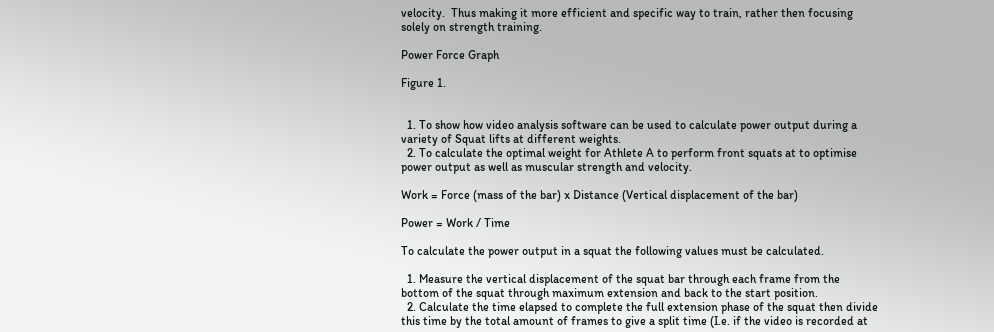velocity.  Thus making it more efficient and specific way to train, rather then focusing solely on strength training.

Power Force Graph

Figure 1.


  1. To show how video analysis software can be used to calculate power output during a variety of Squat lifts at different weights.
  2. To calculate the optimal weight for Athlete A to perform front squats at to optimise power output as well as muscular strength and velocity.

Work = Force (mass of the bar) x Distance (Vertical displacement of the bar)

Power = Work / Time

To calculate the power output in a squat the following values must be calculated.

  1. Measure the vertical displacement of the squat bar through each frame from the bottom of the squat through maximum extension and back to the start position.
  2. Calculate the time elapsed to complete the full extension phase of the squat then divide this time by the total amount of frames to give a split time (I.e. if the video is recorded at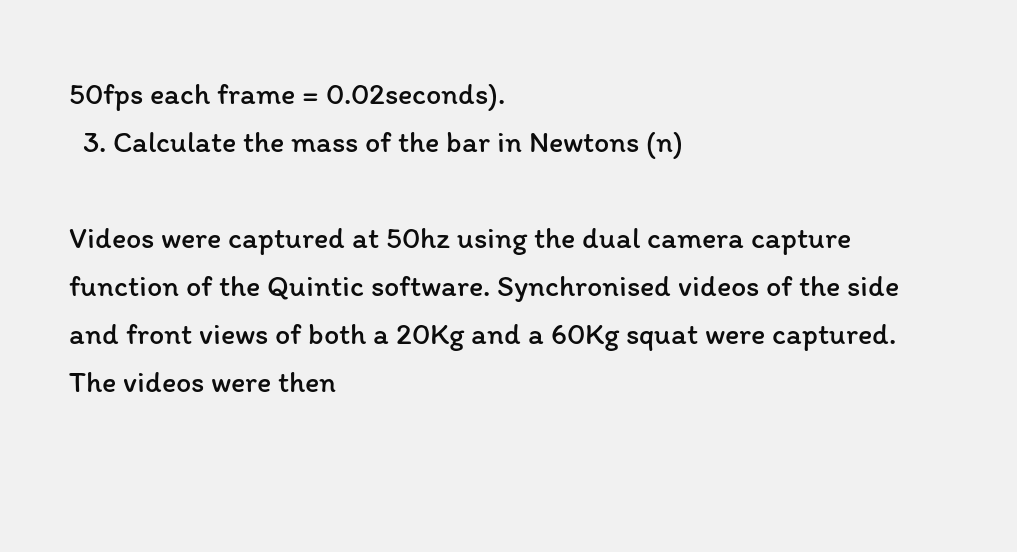50fps each frame = 0.02seconds).
  3. Calculate the mass of the bar in Newtons (n)

Videos were captured at 50hz using the dual camera capture function of the Quintic software. Synchronised videos of the side and front views of both a 20Kg and a 60Kg squat were captured. The videos were then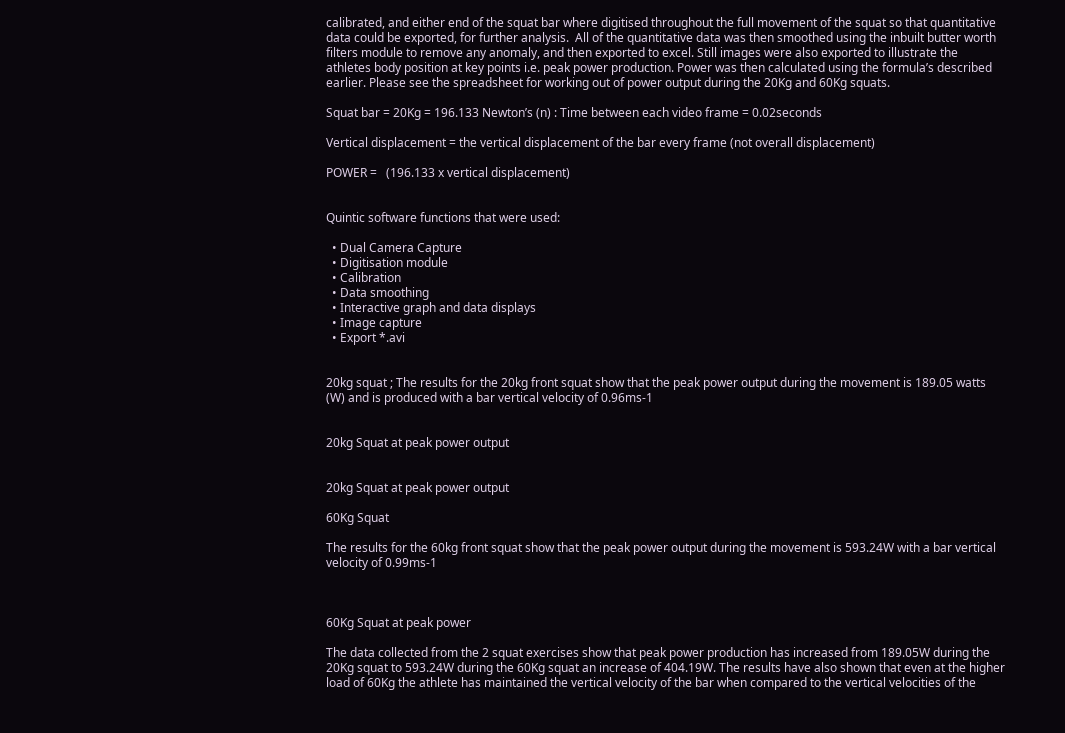calibrated, and either end of the squat bar where digitised throughout the full movement of the squat so that quantitative data could be exported, for further analysis.  All of the quantitative data was then smoothed using the inbuilt butter worth filters module to remove any anomaly, and then exported to excel. Still images were also exported to illustrate the athletes body position at key points i.e. peak power production. Power was then calculated using the formula’s described earlier. Please see the spreadsheet for working out of power output during the 20Kg and 60Kg squats.

Squat bar = 20Kg = 196.133 Newton’s (n) : Time between each video frame = 0.02seconds

Vertical displacement = the vertical displacement of the bar every frame (not overall displacement)

POWER =   (196.133 x vertical displacement)


Quintic software functions that were used:

  • Dual Camera Capture
  • Digitisation module
  • Calibration
  • Data smoothing
  • Interactive graph and data displays
  • Image capture
  • Export *.avi


20kg squat ; The results for the 20kg front squat show that the peak power output during the movement is 189.05 watts (W) and is produced with a bar vertical velocity of 0.96ms-1


20kg Squat at peak power output


20kg Squat at peak power output

60Kg Squat

The results for the 60kg front squat show that the peak power output during the movement is 593.24W with a bar vertical velocity of 0.99ms-1



60Kg Squat at peak power

The data collected from the 2 squat exercises show that peak power production has increased from 189.05W during the 20Kg squat to 593.24W during the 60Kg squat an increase of 404.19W. The results have also shown that even at the higher load of 60Kg the athlete has maintained the vertical velocity of the bar when compared to the vertical velocities of the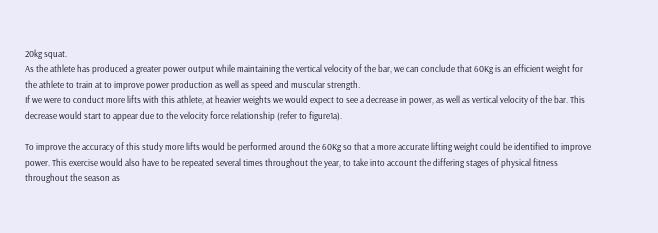20kg squat.
As the athlete has produced a greater power output while maintaining the vertical velocity of the bar, we can conclude that 60Kg is an efficient weight for the athlete to train at to improve power production as well as speed and muscular strength.
If we were to conduct more lifts with this athlete, at heavier weights we would expect to see a decrease in power, as well as vertical velocity of the bar. This decrease would start to appear due to the velocity force relationship (refer to figure1a).

To improve the accuracy of this study more lifts would be performed around the 60Kg so that a more accurate lifting weight could be identified to improve power. This exercise would also have to be repeated several times throughout the year, to take into account the differing stages of physical fitness throughout the season as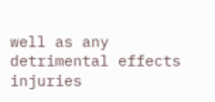well as any detrimental effects injuries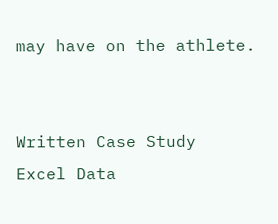may have on the athlete.


Written Case Study
Excel Data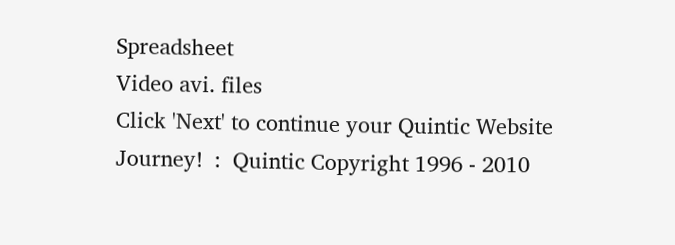Spreadsheet
Video avi. files
Click 'Next' to continue your Quintic Website Journey!  :  Quintic Copyright 1996 - 2010